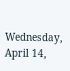Wednesday, April 14,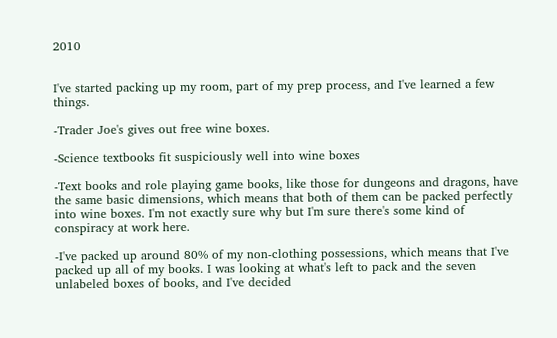2010


I've started packing up my room, part of my prep process, and I've learned a few things.

-Trader Joe's gives out free wine boxes.

-Science textbooks fit suspiciously well into wine boxes

-Text books and role playing game books, like those for dungeons and dragons, have the same basic dimensions, which means that both of them can be packed perfectly into wine boxes. I'm not exactly sure why but I'm sure there's some kind of conspiracy at work here.

-I've packed up around 80% of my non-clothing possessions, which means that I've packed up all of my books. I was looking at what's left to pack and the seven unlabeled boxes of books, and I've decided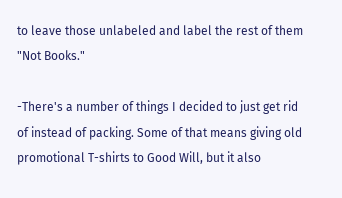to leave those unlabeled and label the rest of them "Not Books."

-There's a number of things I decided to just get rid of instead of packing. Some of that means giving old promotional T-shirts to Good Will, but it also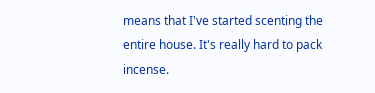means that I've started scenting the entire house. It's really hard to pack incense.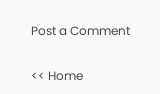Post a Comment

<< Home